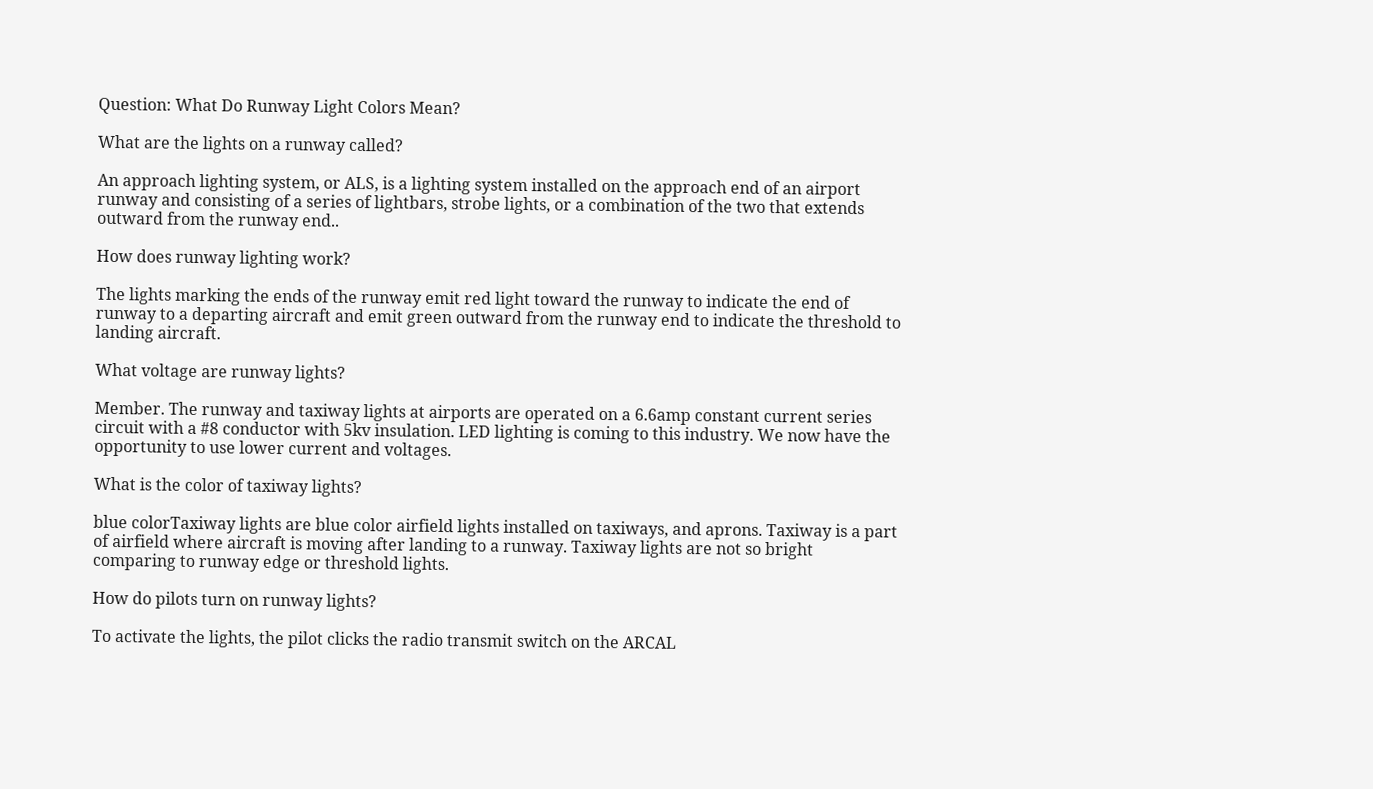Question: What Do Runway Light Colors Mean?

What are the lights on a runway called?

An approach lighting system, or ALS, is a lighting system installed on the approach end of an airport runway and consisting of a series of lightbars, strobe lights, or a combination of the two that extends outward from the runway end..

How does runway lighting work?

The lights marking the ends of the runway emit red light toward the runway to indicate the end of runway to a departing aircraft and emit green outward from the runway end to indicate the threshold to landing aircraft.

What voltage are runway lights?

Member. The runway and taxiway lights at airports are operated on a 6.6amp constant current series circuit with a #8 conductor with 5kv insulation. LED lighting is coming to this industry. We now have the opportunity to use lower current and voltages.

What is the color of taxiway lights?

blue colorTaxiway lights are blue color airfield lights installed on taxiways, and aprons. Taxiway is a part of airfield where aircraft is moving after landing to a runway. Taxiway lights are not so bright comparing to runway edge or threshold lights.

How do pilots turn on runway lights?

To activate the lights, the pilot clicks the radio transmit switch on the ARCAL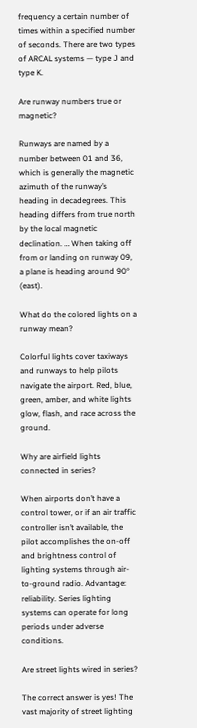frequency a certain number of times within a specified number of seconds. There are two types of ARCAL systems — type J and type K.

Are runway numbers true or magnetic?

Runways are named by a number between 01 and 36, which is generally the magnetic azimuth of the runway’s heading in decadegrees. This heading differs from true north by the local magnetic declination. … When taking off from or landing on runway 09, a plane is heading around 90° (east).

What do the colored lights on a runway mean?

Colorful lights cover taxiways and runways to help pilots navigate the airport. Red, blue, green, amber, and white lights glow, flash, and race across the ground.

Why are airfield lights connected in series?

When airports don’t have a control tower, or if an air traffic controller isn’t available, the pilot accomplishes the on-off and brightness control of lighting systems through air-to-ground radio. Advantage: reliability. Series lighting systems can operate for long periods under adverse conditions.

Are street lights wired in series?

The correct answer is yes! The vast majority of street lighting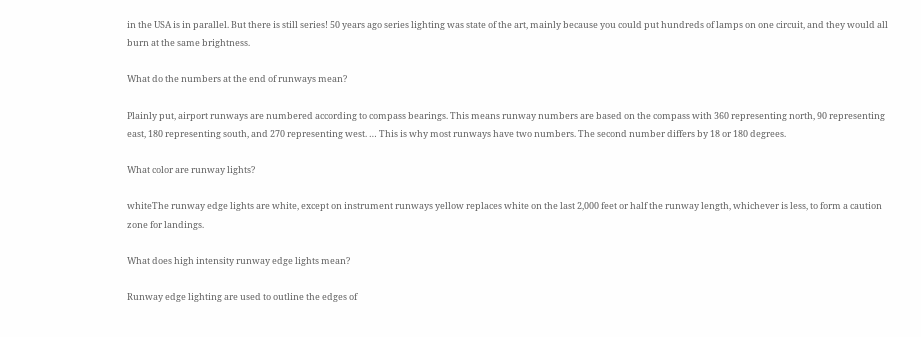in the USA is in parallel. But there is still series! 50 years ago series lighting was state of the art, mainly because you could put hundreds of lamps on one circuit, and they would all burn at the same brightness.

What do the numbers at the end of runways mean?

Plainly put, airport runways are numbered according to compass bearings. This means runway numbers are based on the compass with 360 representing north, 90 representing east, 180 representing south, and 270 representing west. … This is why most runways have two numbers. The second number differs by 18 or 180 degrees.

What color are runway lights?

whiteThe runway edge lights are white, except on instrument runways yellow replaces white on the last 2,000 feet or half the runway length, whichever is less, to form a caution zone for landings.

What does high intensity runway edge lights mean?

Runway edge lighting are used to outline the edges of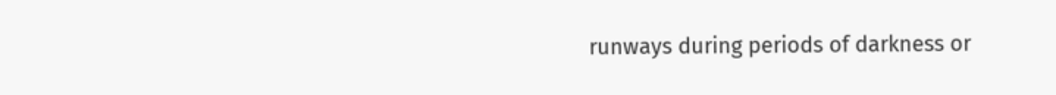runways during periods of darkness or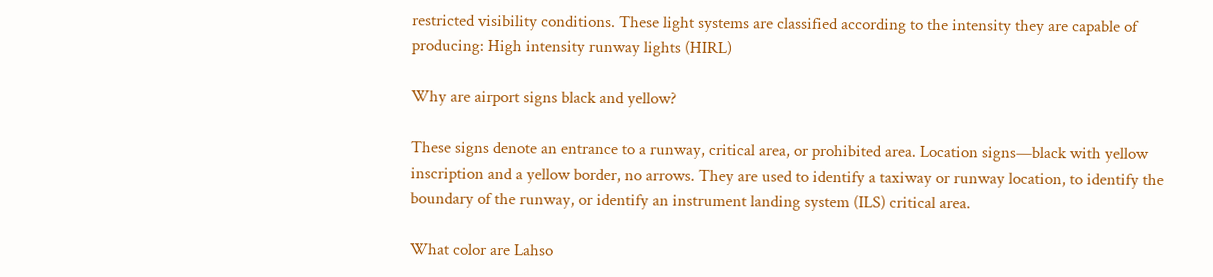restricted visibility conditions. These light systems are classified according to the intensity they are capable of producing: High intensity runway lights (HIRL)

Why are airport signs black and yellow?

These signs denote an entrance to a runway, critical area, or prohibited area. Location signs—black with yellow inscription and a yellow border, no arrows. They are used to identify a taxiway or runway location, to identify the boundary of the runway, or identify an instrument landing system (ILS) critical area.

What color are Lahso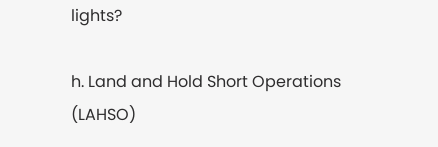lights?

h. Land and Hold Short Operations (LAHSO)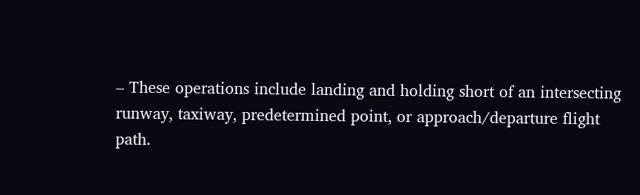– These operations include landing and holding short of an intersecting runway, taxiway, predetermined point, or approach/departure flight path.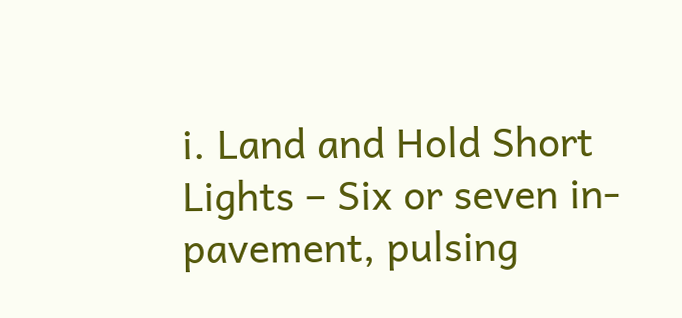i. Land and Hold Short Lights – Six or seven in-pavement, pulsing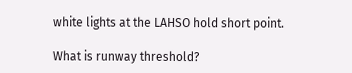white lights at the LAHSO hold short point.

What is runway threshold?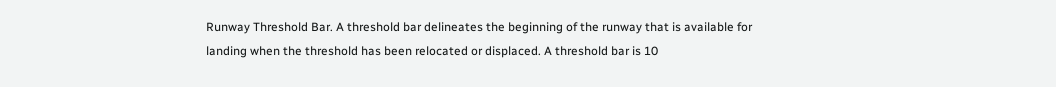Runway Threshold Bar. A threshold bar delineates the beginning of the runway that is available for landing when the threshold has been relocated or displaced. A threshold bar is 10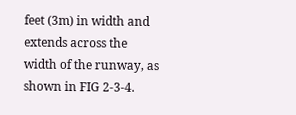feet (3m) in width and extends across the width of the runway, as shown in FIG 2-3-4.